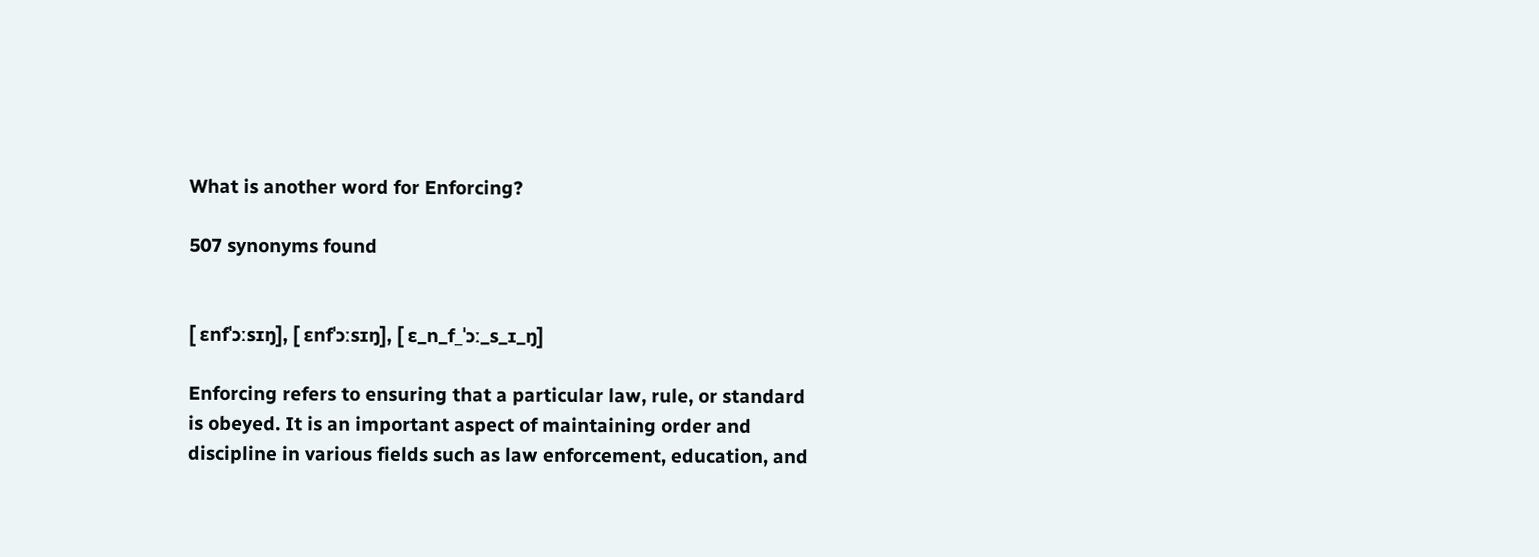What is another word for Enforcing?

507 synonyms found


[ ɛnfˈɔːsɪŋ], [ ɛnfˈɔːsɪŋ], [ ɛ_n_f_ˈɔː_s_ɪ_ŋ]

Enforcing refers to ensuring that a particular law, rule, or standard is obeyed. It is an important aspect of maintaining order and discipline in various fields such as law enforcement, education, and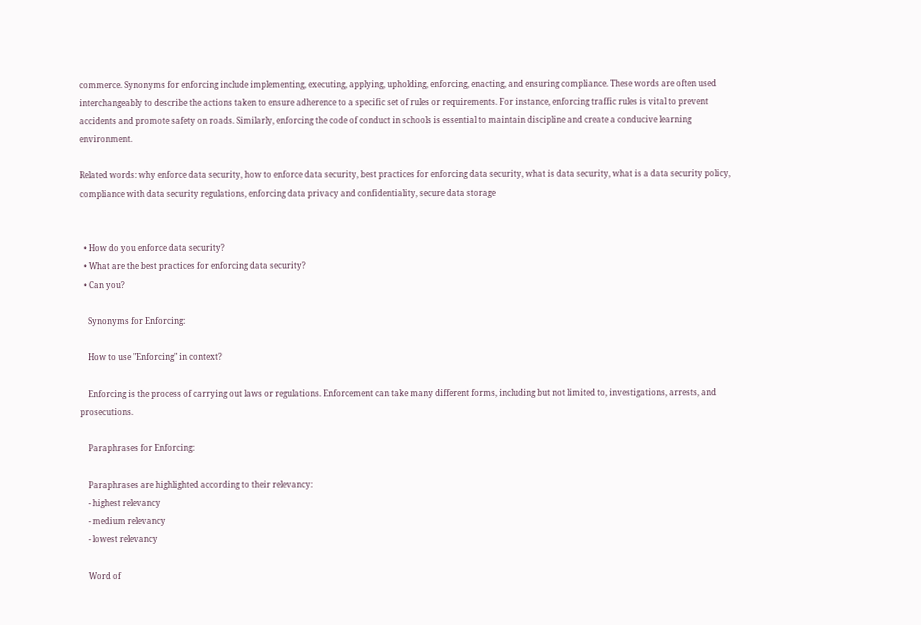commerce. Synonyms for enforcing include implementing, executing, applying, upholding, enforcing, enacting, and ensuring compliance. These words are often used interchangeably to describe the actions taken to ensure adherence to a specific set of rules or requirements. For instance, enforcing traffic rules is vital to prevent accidents and promote safety on roads. Similarly, enforcing the code of conduct in schools is essential to maintain discipline and create a conducive learning environment.

Related words: why enforce data security, how to enforce data security, best practices for enforcing data security, what is data security, what is a data security policy, compliance with data security regulations, enforcing data privacy and confidentiality, secure data storage


  • How do you enforce data security?
  • What are the best practices for enforcing data security?
  • Can you?

    Synonyms for Enforcing:

    How to use "Enforcing" in context?

    Enforcing is the process of carrying out laws or regulations. Enforcement can take many different forms, including but not limited to, investigations, arrests, and prosecutions.

    Paraphrases for Enforcing:

    Paraphrases are highlighted according to their relevancy:
    - highest relevancy
    - medium relevancy
    - lowest relevancy

    Word of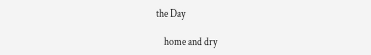the Day

    home and dry